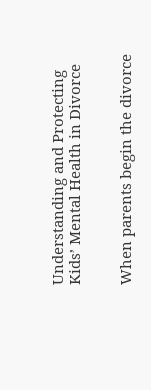Understanding and Protecting Kids’ Mental Health in Divorce


When parents begin the divorce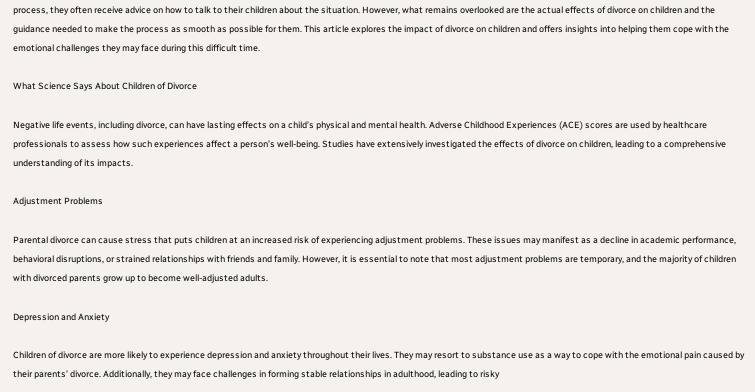process, they often receive advice on how to talk to their children about the situation. However, what remains overlooked are the actual effects of divorce on children and the guidance needed to make the process as smooth as possible for them. This article explores the impact of divorce on children and offers insights into helping them cope with the emotional challenges they may face during this difficult time.

What Science Says About Children of Divorce

Negative life events, including divorce, can have lasting effects on a child’s physical and mental health. Adverse Childhood Experiences (ACE) scores are used by healthcare professionals to assess how such experiences affect a person’s well-being. Studies have extensively investigated the effects of divorce on children, leading to a comprehensive understanding of its impacts.

Adjustment Problems

Parental divorce can cause stress that puts children at an increased risk of experiencing adjustment problems. These issues may manifest as a decline in academic performance, behavioral disruptions, or strained relationships with friends and family. However, it is essential to note that most adjustment problems are temporary, and the majority of children with divorced parents grow up to become well-adjusted adults.

Depression and Anxiety

Children of divorce are more likely to experience depression and anxiety throughout their lives. They may resort to substance use as a way to cope with the emotional pain caused by their parents’ divorce. Additionally, they may face challenges in forming stable relationships in adulthood, leading to risky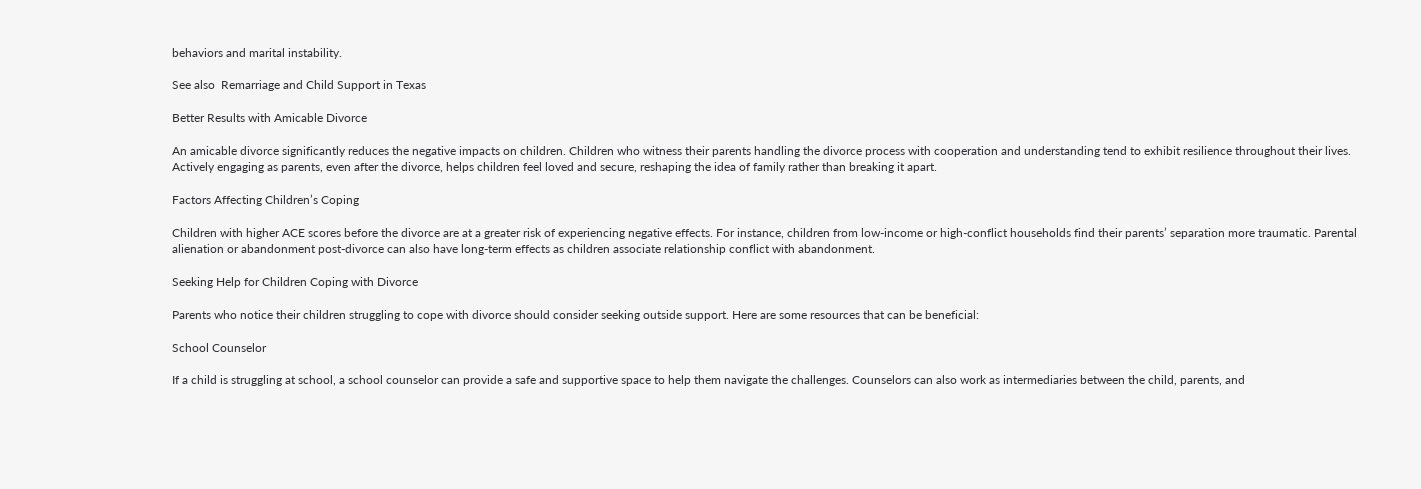behaviors and marital instability.

See also  Remarriage and Child Support in Texas

Better Results with Amicable Divorce

An amicable divorce significantly reduces the negative impacts on children. Children who witness their parents handling the divorce process with cooperation and understanding tend to exhibit resilience throughout their lives. Actively engaging as parents, even after the divorce, helps children feel loved and secure, reshaping the idea of family rather than breaking it apart.

Factors Affecting Children’s Coping

Children with higher ACE scores before the divorce are at a greater risk of experiencing negative effects. For instance, children from low-income or high-conflict households find their parents’ separation more traumatic. Parental alienation or abandonment post-divorce can also have long-term effects as children associate relationship conflict with abandonment.

Seeking Help for Children Coping with Divorce

Parents who notice their children struggling to cope with divorce should consider seeking outside support. Here are some resources that can be beneficial:

School Counselor

If a child is struggling at school, a school counselor can provide a safe and supportive space to help them navigate the challenges. Counselors can also work as intermediaries between the child, parents, and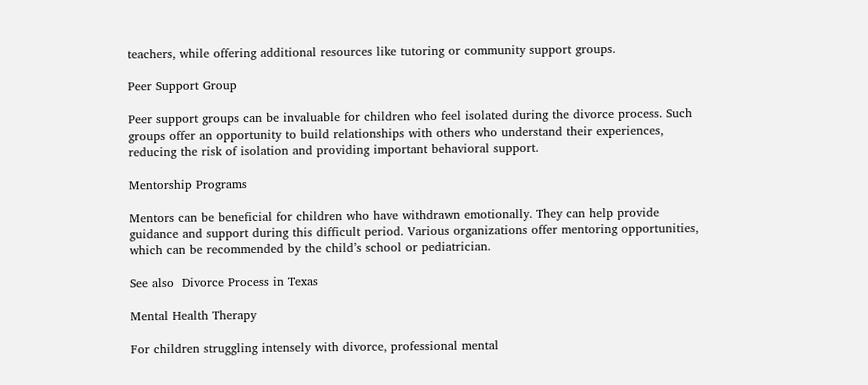teachers, while offering additional resources like tutoring or community support groups.

Peer Support Group

Peer support groups can be invaluable for children who feel isolated during the divorce process. Such groups offer an opportunity to build relationships with others who understand their experiences, reducing the risk of isolation and providing important behavioral support.

Mentorship Programs

Mentors can be beneficial for children who have withdrawn emotionally. They can help provide guidance and support during this difficult period. Various organizations offer mentoring opportunities, which can be recommended by the child’s school or pediatrician.

See also  Divorce Process in Texas

Mental Health Therapy

For children struggling intensely with divorce, professional mental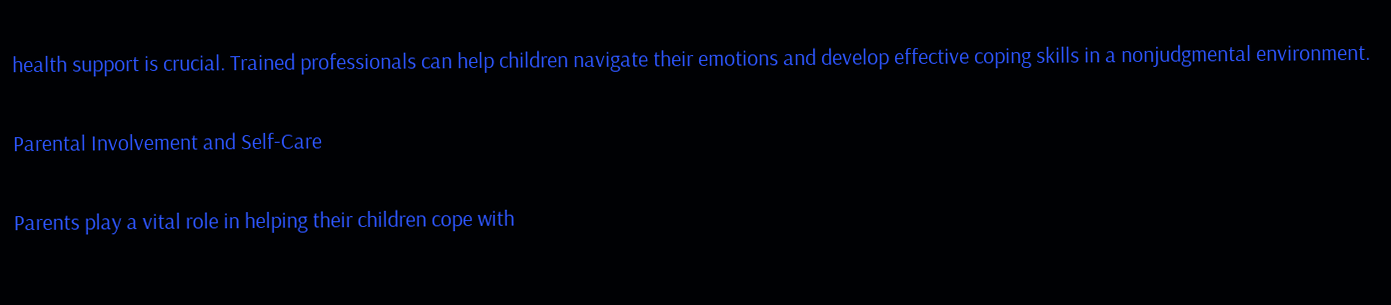health support is crucial. Trained professionals can help children navigate their emotions and develop effective coping skills in a nonjudgmental environment.

Parental Involvement and Self-Care

Parents play a vital role in helping their children cope with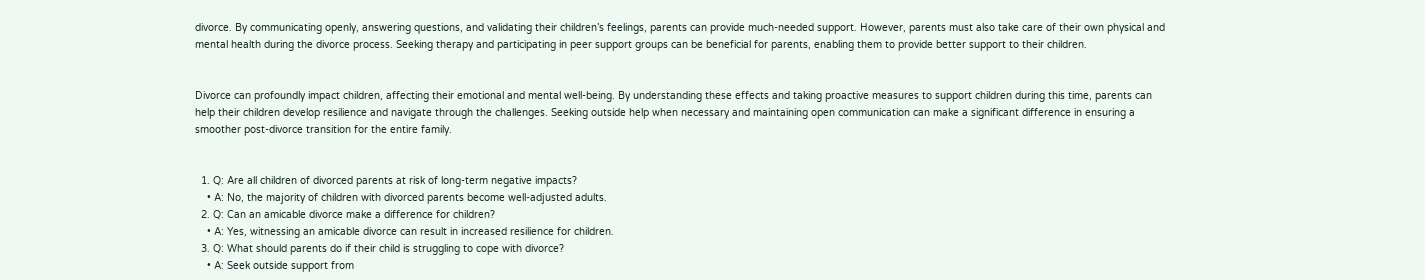divorce. By communicating openly, answering questions, and validating their children’s feelings, parents can provide much-needed support. However, parents must also take care of their own physical and mental health during the divorce process. Seeking therapy and participating in peer support groups can be beneficial for parents, enabling them to provide better support to their children.


Divorce can profoundly impact children, affecting their emotional and mental well-being. By understanding these effects and taking proactive measures to support children during this time, parents can help their children develop resilience and navigate through the challenges. Seeking outside help when necessary and maintaining open communication can make a significant difference in ensuring a smoother post-divorce transition for the entire family.


  1. Q: Are all children of divorced parents at risk of long-term negative impacts?
    • A: No, the majority of children with divorced parents become well-adjusted adults.
  2. Q: Can an amicable divorce make a difference for children?
    • A: Yes, witnessing an amicable divorce can result in increased resilience for children.
  3. Q: What should parents do if their child is struggling to cope with divorce?
    • A: Seek outside support from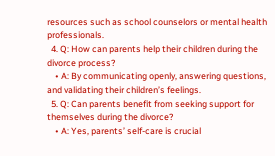resources such as school counselors or mental health professionals.
  4. Q: How can parents help their children during the divorce process?
    • A: By communicating openly, answering questions, and validating their children’s feelings.
  5. Q: Can parents benefit from seeking support for themselves during the divorce?
    • A: Yes, parents’ self-care is crucial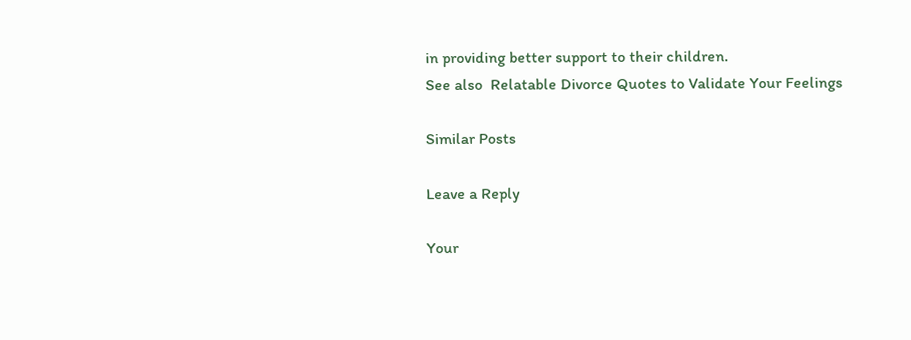in providing better support to their children.
See also  Relatable Divorce Quotes to Validate Your Feelings

Similar Posts

Leave a Reply

Your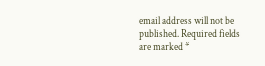email address will not be published. Required fields are marked *